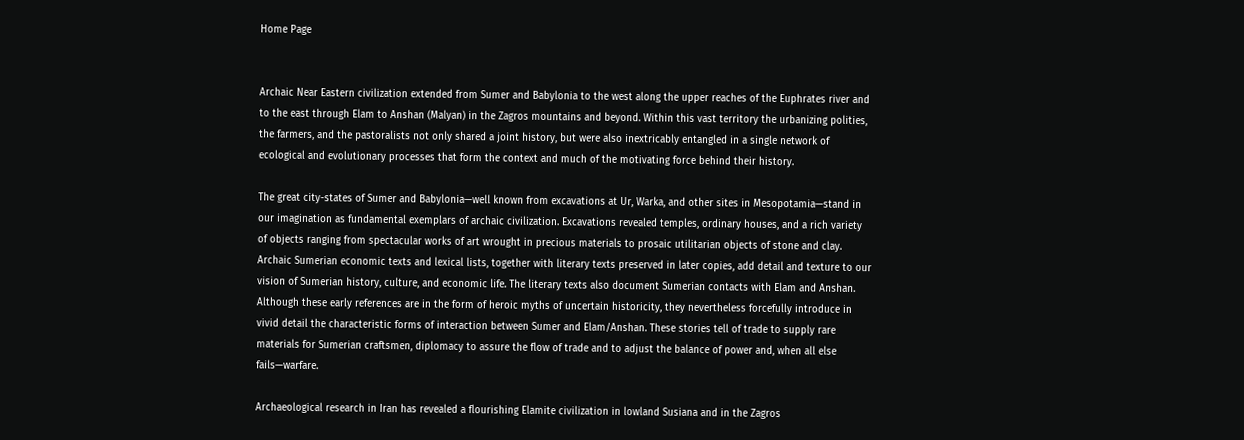Home Page


Archaic Near Eastern civilization extended from Sumer and Babylonia to the west along the upper reaches of the Euphrates river and to the east through Elam to Anshan (Malyan) in the Zagros mountains and beyond. Within this vast territory the urbanizing polities, the farmers, and the pastoralists not only shared a joint history, but were also inextricably entangled in a single network of ecological and evolutionary processes that form the context and much of the motivating force behind their history.

The great city-states of Sumer and Babylonia—well known from excavations at Ur, Warka, and other sites in Mesopotamia—stand in our imagination as fundamental exemplars of archaic civilization. Excavations revealed temples, ordinary houses, and a rich variety of objects ranging from spectacular works of art wrought in precious materials to prosaic utilitarian objects of stone and clay. Archaic Sumerian economic texts and lexical lists, together with literary texts preserved in later copies, add detail and texture to our vision of Sumerian history, culture, and economic life. The literary texts also document Sumerian contacts with Elam and Anshan. Although these early references are in the form of heroic myths of uncertain historicity, they nevertheless forcefully introduce in vivid detail the characteristic forms of interaction between Sumer and Elam/Anshan. These stories tell of trade to supply rare materials for Sumerian craftsmen, diplomacy to assure the flow of trade and to adjust the balance of power and, when all else fails—warfare.

Archaeological research in Iran has revealed a flourishing Elamite civilization in lowland Susiana and in the Zagros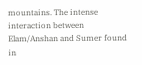mountains. The intense interaction between Elam/Anshan and Sumer found in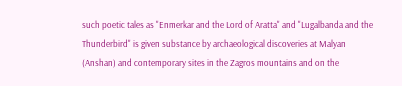such poetic tales as "Enmerkar and the Lord of Aratta" and "Lugalbanda and the Thunderbird" is given substance by archaeological discoveries at Malyan (Anshan) and contemporary sites in the Zagros mountains and on the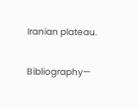Iranian plateau.

Bibliography—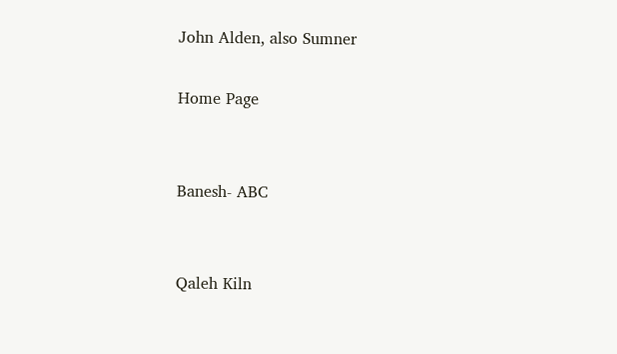John Alden, also Sumner

Home Page


Banesh- ABC


Qaleh Kiln